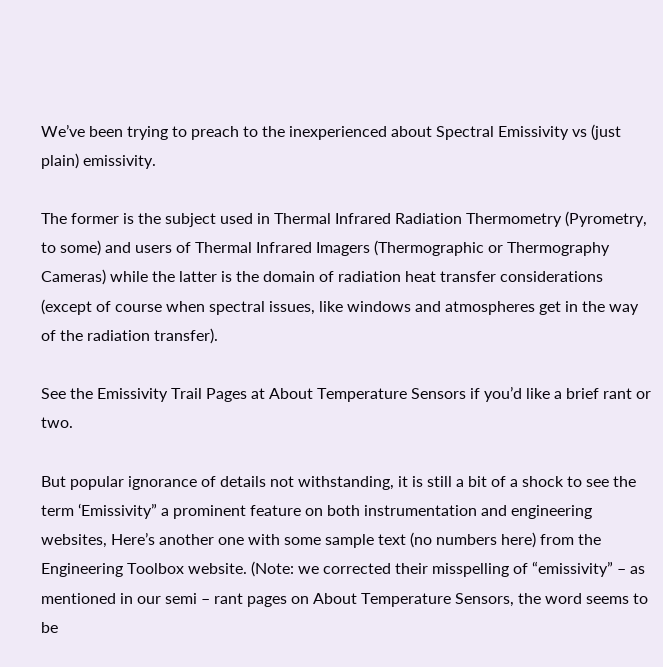We’ve been trying to preach to the inexperienced about Spectral Emissivity vs (just plain) emissivity.

The former is the subject used in Thermal Infrared Radiation Thermometry (Pyrometry, to some) and users of Thermal Infrared Imagers (Thermographic or Thermography Cameras) while the latter is the domain of radiation heat transfer considerations (except of course when spectral issues, like windows and atmospheres get in the way of the radiation transfer).

See the Emissivity Trail Pages at About Temperature Sensors if you’d like a brief rant or two.

But popular ignorance of details not withstanding, it is still a bit of a shock to see the term ‘Emissivity” a prominent feature on both instrumentation and engineering websites, Here’s another one with some sample text (no numbers here) from the Engineering Toolbox website. (Note: we corrected their misspelling of “emissivity” – as mentioned in our semi – rant pages on About Temperature Sensors, the word seems to be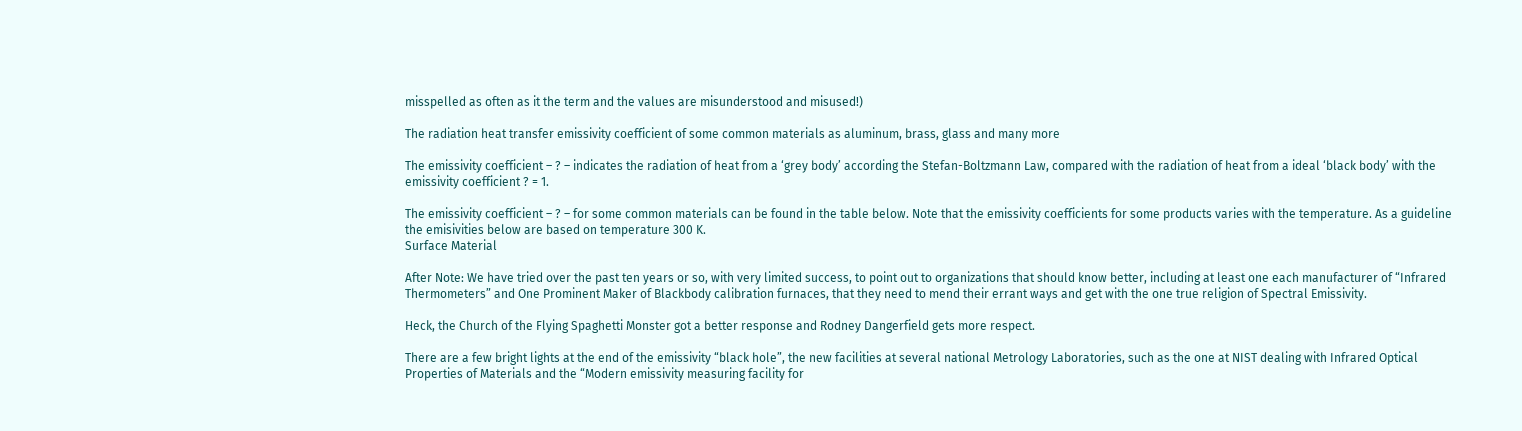misspelled as often as it the term and the values are misunderstood and misused!)

The radiation heat transfer emissivity coefficient of some common materials as aluminum, brass, glass and many more

The emissivity coefficient – ? – indicates the radiation of heat from a ‘grey body’ according the Stefan-Boltzmann Law, compared with the radiation of heat from a ideal ‘black body’ with the emissivity coefficient ? = 1.

The emissivity coefficient – ? – for some common materials can be found in the table below. Note that the emissivity coefficients for some products varies with the temperature. As a guideline the emisivities below are based on temperature 300 K.
Surface Material

After Note: We have tried over the past ten years or so, with very limited success, to point out to organizations that should know better, including at least one each manufacturer of “Infrared Thermometers” and One Prominent Maker of Blackbody calibration furnaces, that they need to mend their errant ways and get with the one true religion of Spectral Emissivity.

Heck, the Church of the Flying Spaghetti Monster got a better response and Rodney Dangerfield gets more respect.

There are a few bright lights at the end of the emissivity “black hole”, the new facilities at several national Metrology Laboratories, such as the one at NIST dealing with Infrared Optical Properties of Materials and the “Modern emissivity measuring facility for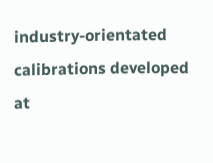industry-orientated calibrations developed at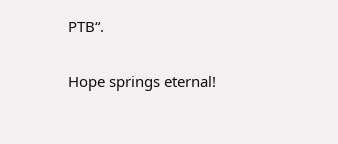PTB“.

Hope springs eternal!